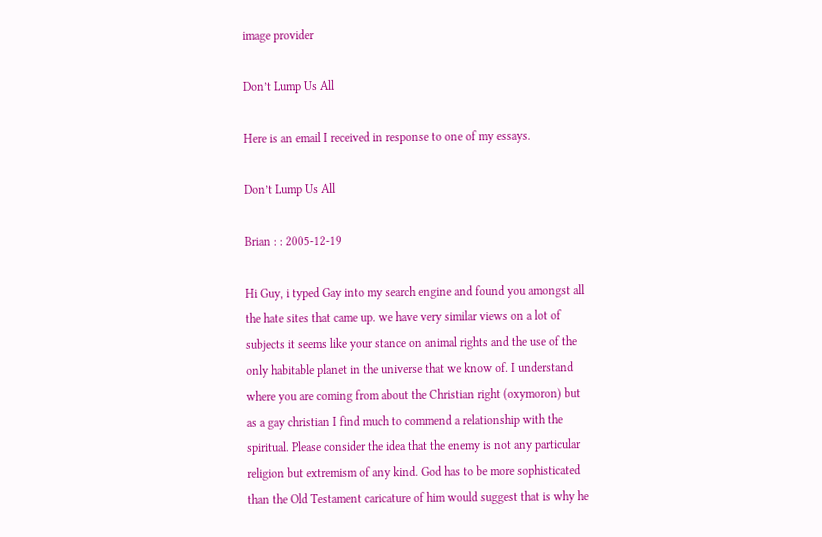image provider

Don’t Lump Us All

Here is an email I received in response to one of my essays.

Don’t Lump Us All

Brian : : 2005-12-19

Hi Guy, i typed Gay into my search engine and found you amongst all the hate sites that came up. we have very similar views on a lot of subjects it seems like your stance on animal rights and the use of the only habitable planet in the universe that we know of. I understand where you are coming from about the Christian right (oxymoron) but as a gay christian I find much to commend a relationship with the spiritual. Please consider the idea that the enemy is not any particular religion but extremism of any kind. God has to be more sophisticated than the Old Testament caricature of him would suggest that is why he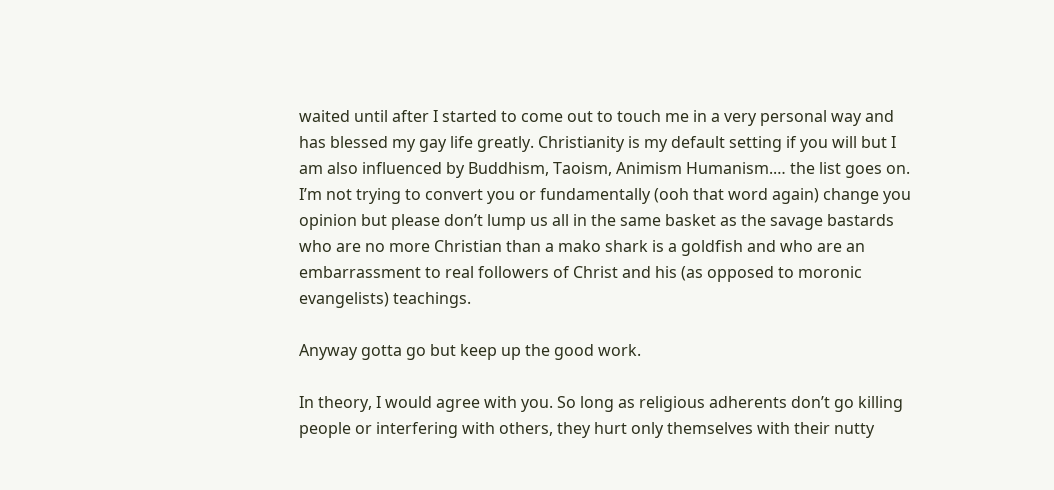waited until after I started to come out to touch me in a very personal way and has blessed my gay life greatly. Christianity is my default setting if you will but I am also influenced by Buddhism, Taoism, Animism Humanism.… the list goes on. I’m not trying to convert you or fundamentally (ooh that word again) change you opinion but please don’t lump us all in the same basket as the savage bastards who are no more Christian than a mako shark is a goldfish and who are an embarrassment to real followers of Christ and his (as opposed to moronic evangelists) teachings.

Anyway gotta go but keep up the good work.

In theory, I would agree with you. So long as religious adherents don’t go killing people or interfering with others, they hurt only themselves with their nutty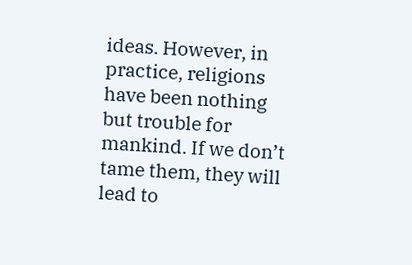ideas. However, in practice, religions have been nothing but trouble for mankind. If we don’t tame them, they will lead to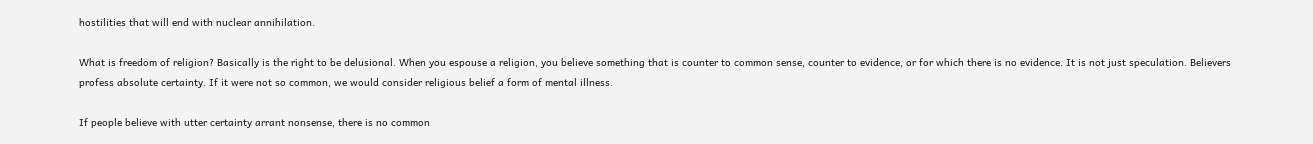hostilities that will end with nuclear annihilation.

What is freedom of religion? Basically is the right to be delusional. When you espouse a religion, you believe something that is counter to common sense, counter to evidence, or for which there is no evidence. It is not just speculation. Believers profess absolute certainty. If it were not so common, we would consider religious belief a form of mental illness.

If people believe with utter certainty arrant nonsense, there is no common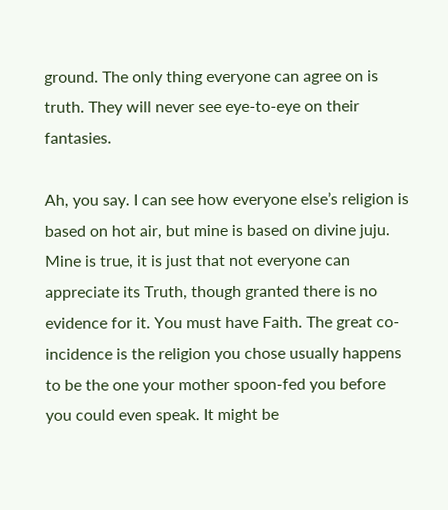ground. The only thing everyone can agree on is truth. They will never see eye-to-eye on their fantasies.

Ah, you say. I can see how everyone else’s religion is based on hot air, but mine is based on divine juju. Mine is true, it is just that not everyone can appreciate its Truth, though granted there is no evidence for it. You must have Faith. The great co-incidence is the religion you chose usually happens to be the one your mother spoon-fed you before you could even speak. It might be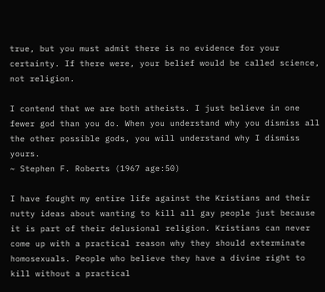true, but you must admit there is no evidence for your certainty. If there were, your belief would be called science, not religion.

I contend that we are both atheists. I just believe in one fewer god than you do. When you understand why you dismiss all the other possible gods, you will understand why I dismiss yours.
~ Stephen F. Roberts (1967 age:50)

I have fought my entire life against the Kristians and their nutty ideas about wanting to kill all gay people just because it is part of their delusional religion. Kristians can never come up with a practical reason why they should exterminate homosexuals. People who believe they have a divine right to kill without a practical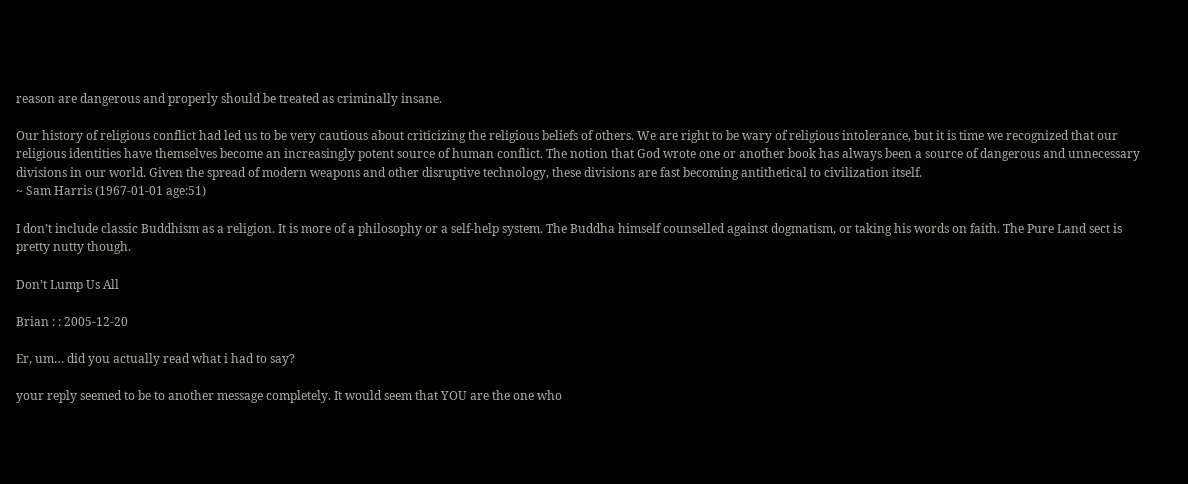reason are dangerous and properly should be treated as criminally insane.

Our history of religious conflict had led us to be very cautious about criticizing the religious beliefs of others. We are right to be wary of religious intolerance, but it is time we recognized that our religious identities have themselves become an increasingly potent source of human conflict. The notion that God wrote one or another book has always been a source of dangerous and unnecessary divisions in our world. Given the spread of modern weapons and other disruptive technology, these divisions are fast becoming antithetical to civilization itself.
~ Sam Harris (1967-01-01 age:51)

I don’t include classic Buddhism as a religion. It is more of a philosophy or a self-help system. The Buddha himself counselled against dogmatism, or taking his words on faith. The Pure Land sect is pretty nutty though.

Don’t Lump Us All

Brian : : 2005-12-20

Er, um… did you actually read what i had to say?

your reply seemed to be to another message completely. It would seem that YOU are the one who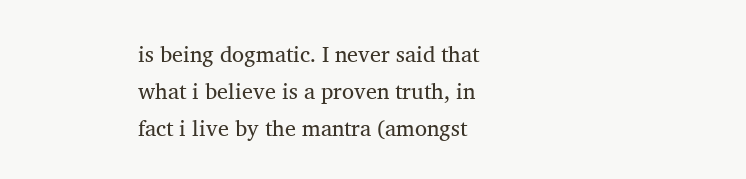is being dogmatic. I never said that what i believe is a proven truth, in fact i live by the mantra (amongst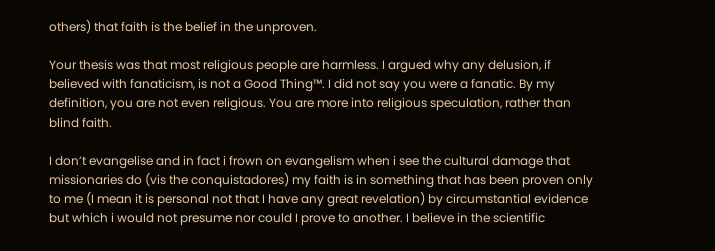others) that faith is the belief in the unproven.

Your thesis was that most religious people are harmless. I argued why any delusion, if believed with fanaticism, is not a Good Thing™. I did not say you were a fanatic. By my definition, you are not even religious. You are more into religious speculation, rather than blind faith.

I don’t evangelise and in fact i frown on evangelism when i see the cultural damage that missionaries do (vis the conquistadores) my faith is in something that has been proven only to me (I mean it is personal not that I have any great revelation) by circumstantial evidence but which i would not presume nor could I prove to another. I believe in the scientific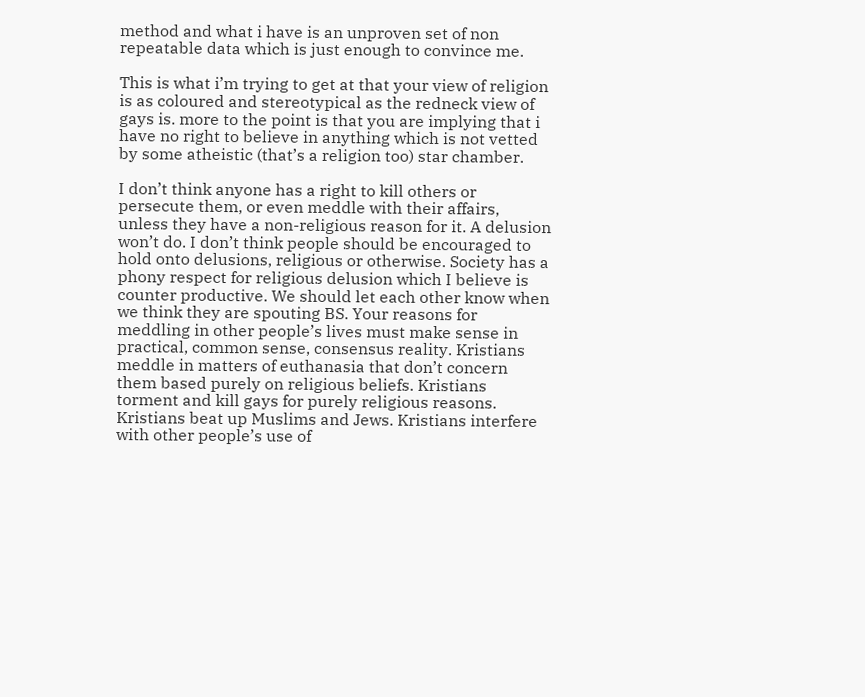method and what i have is an unproven set of non repeatable data which is just enough to convince me.

This is what i’m trying to get at that your view of religion is as coloured and stereotypical as the redneck view of gays is. more to the point is that you are implying that i have no right to believe in anything which is not vetted by some atheistic (that’s a religion too) star chamber.

I don’t think anyone has a right to kill others or persecute them, or even meddle with their affairs, unless they have a non-religious reason for it. A delusion won’t do. I don’t think people should be encouraged to hold onto delusions, religious or otherwise. Society has a phony respect for religious delusion which I believe is counter productive. We should let each other know when we think they are spouting BS. Your reasons for meddling in other people’s lives must make sense in practical, common sense, consensus reality. Kristians meddle in matters of euthanasia that don’t concern them based purely on religious beliefs. Kristians torment and kill gays for purely religious reasons. Kristians beat up Muslims and Jews. Kristians interfere with other people’s use of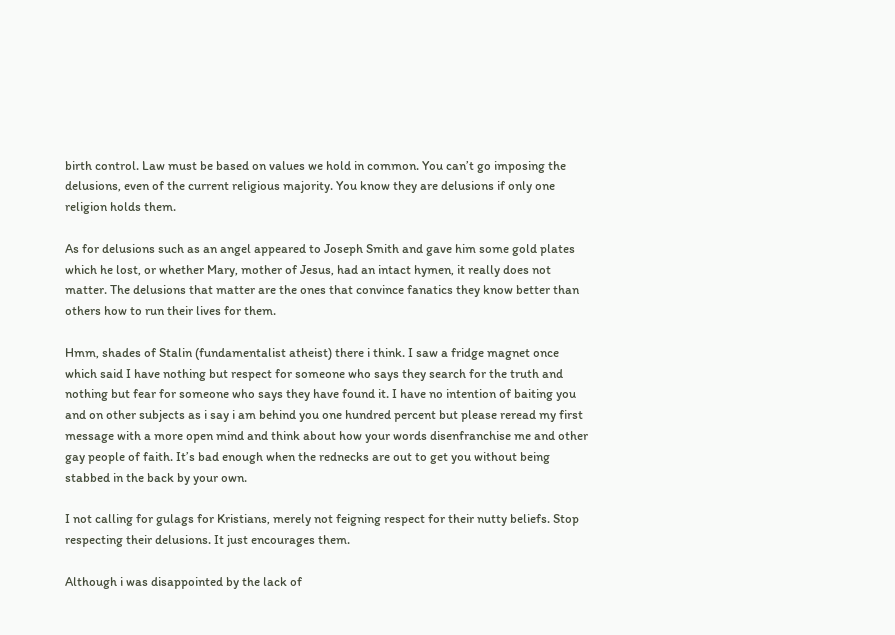birth control. Law must be based on values we hold in common. You can’t go imposing the delusions, even of the current religious majority. You know they are delusions if only one religion holds them.

As for delusions such as an angel appeared to Joseph Smith and gave him some gold plates which he lost, or whether Mary, mother of Jesus, had an intact hymen, it really does not matter. The delusions that matter are the ones that convince fanatics they know better than others how to run their lives for them.

Hmm, shades of Stalin (fundamentalist atheist) there i think. I saw a fridge magnet once which said I have nothing but respect for someone who says they search for the truth and nothing but fear for someone who says they have found it. I have no intention of baiting you and on other subjects as i say i am behind you one hundred percent but please reread my first message with a more open mind and think about how your words disenfranchise me and other gay people of faith. It’s bad enough when the rednecks are out to get you without being stabbed in the back by your own.

I not calling for gulags for Kristians, merely not feigning respect for their nutty beliefs. Stop respecting their delusions. It just encourages them.

Although i was disappointed by the lack of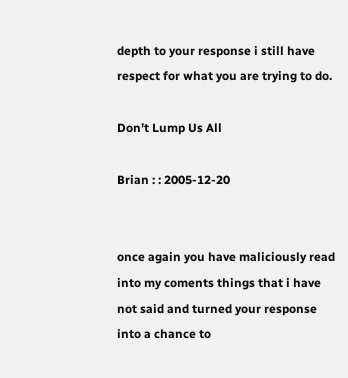depth to your response i still have respect for what you are trying to do.

Don’t Lump Us All

Brian : : 2005-12-20


once again you have maliciously read into my coments things that i have not said and turned your response into a chance to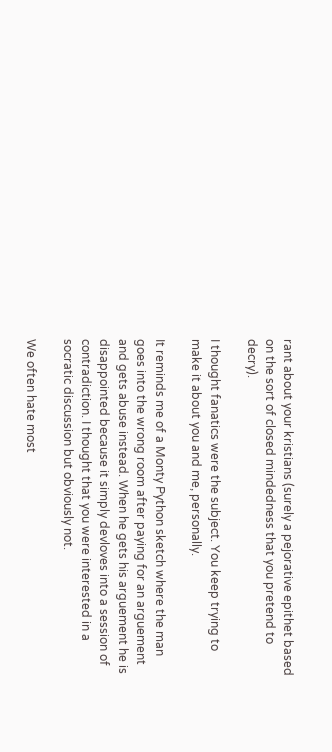rant about your kristians (surely a pejorative epithet based on the sort of closed mindedness that you pretend to decry).

I thought fanatics were the subject. You keep trying to make it about you and me, personally.

It reminds me of a Monty Python sketch where the man goes into the wrong room after paying for an arguement and gets abuse instead. When he gets his arguement he is disappointed because it simply devloves into a session of contradiction. I thought that you were interested in a socratic discussion but obviously not.

We often hate most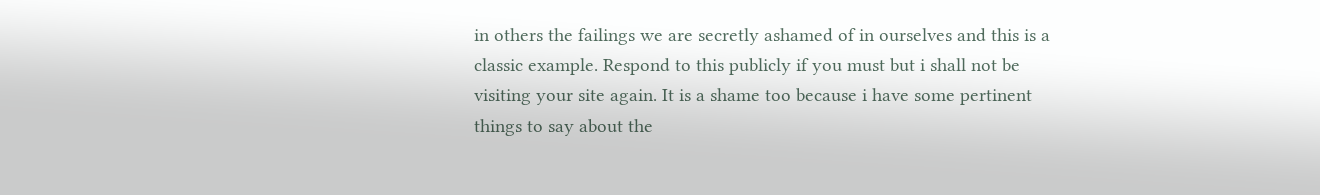in others the failings we are secretly ashamed of in ourselves and this is a classic example. Respond to this publicly if you must but i shall not be visiting your site again. It is a shame too because i have some pertinent things to say about the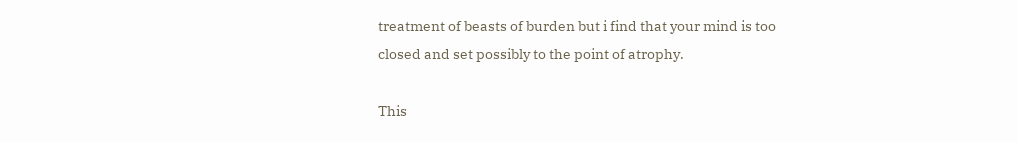treatment of beasts of burden but i find that your mind is too closed and set possibly to the point of atrophy.

This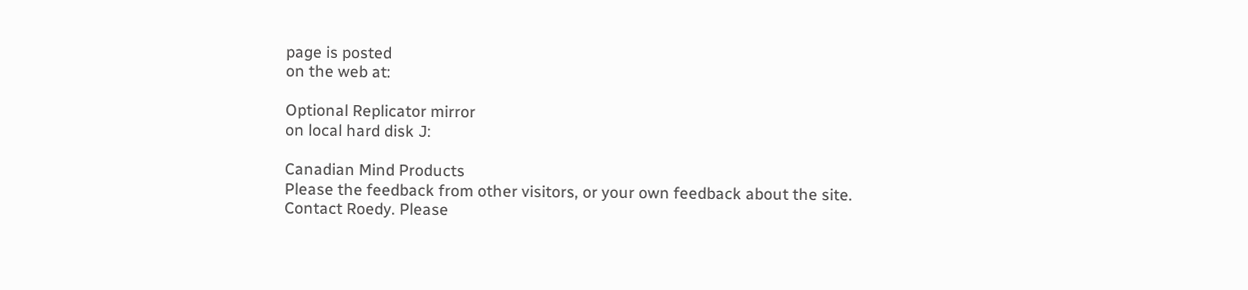page is posted
on the web at:

Optional Replicator mirror
on local hard disk J:

Canadian Mind Products
Please the feedback from other visitors, or your own feedback about the site.
Contact Roedy. Please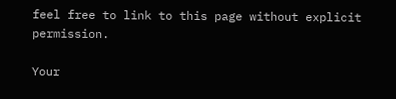feel free to link to this page without explicit permission.

Your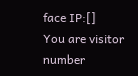face IP:[]
You are visitor number